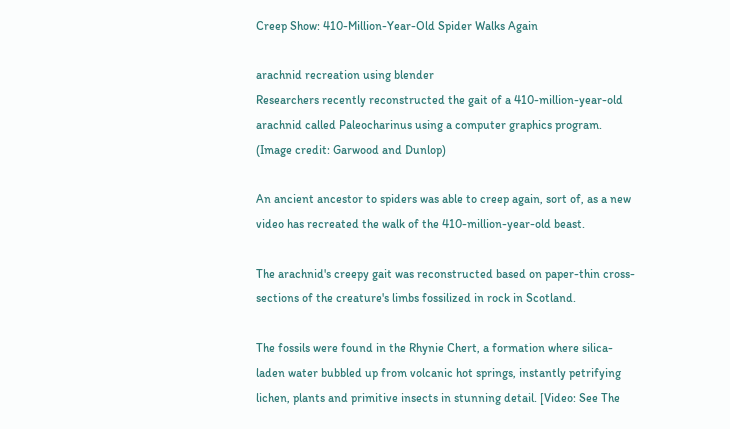Creep Show: 410-Million-Year-Old Spider Walks Again

arachnid recreation using blender
Researchers recently reconstructed the gait of a 410-million-year-old arachnid called Paleocharinus using a computer graphics program. (Image credit: Garwood and Dunlop)

An ancient ancestor to spiders was able to creep again, sort of, as a new video has recreated the walk of the 410-million-year-old beast.

The arachnid's creepy gait was reconstructed based on paper-thin cross-sections of the creature's limbs fossilized in rock in Scotland.

The fossils were found in the Rhynie Chert, a formation where silica-laden water bubbled up from volcanic hot springs, instantly petrifying lichen, plants and primitive insects in stunning detail. [Video: See The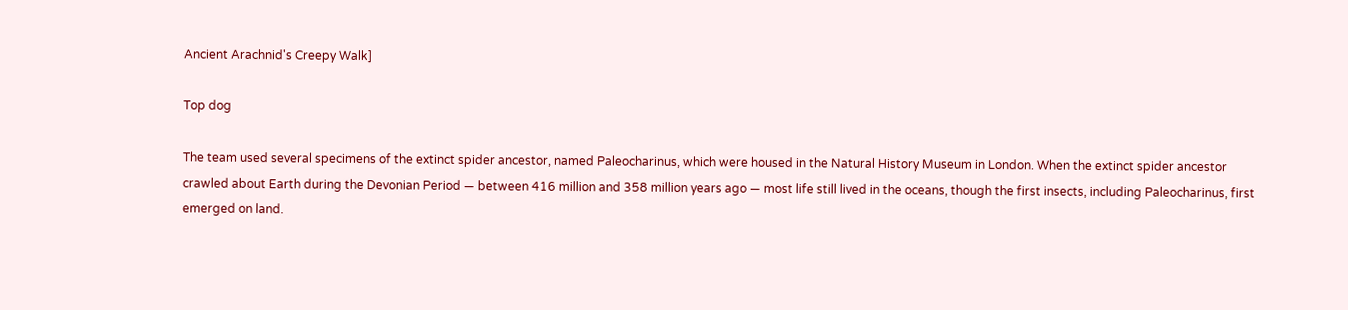Ancient Arachnid's Creepy Walk]

Top dog

The team used several specimens of the extinct spider ancestor, named Paleocharinus, which were housed in the Natural History Museum in London. When the extinct spider ancestor crawled about Earth during the Devonian Period — between 416 million and 358 million years ago — most life still lived in the oceans, though the first insects, including Paleocharinus, first emerged on land.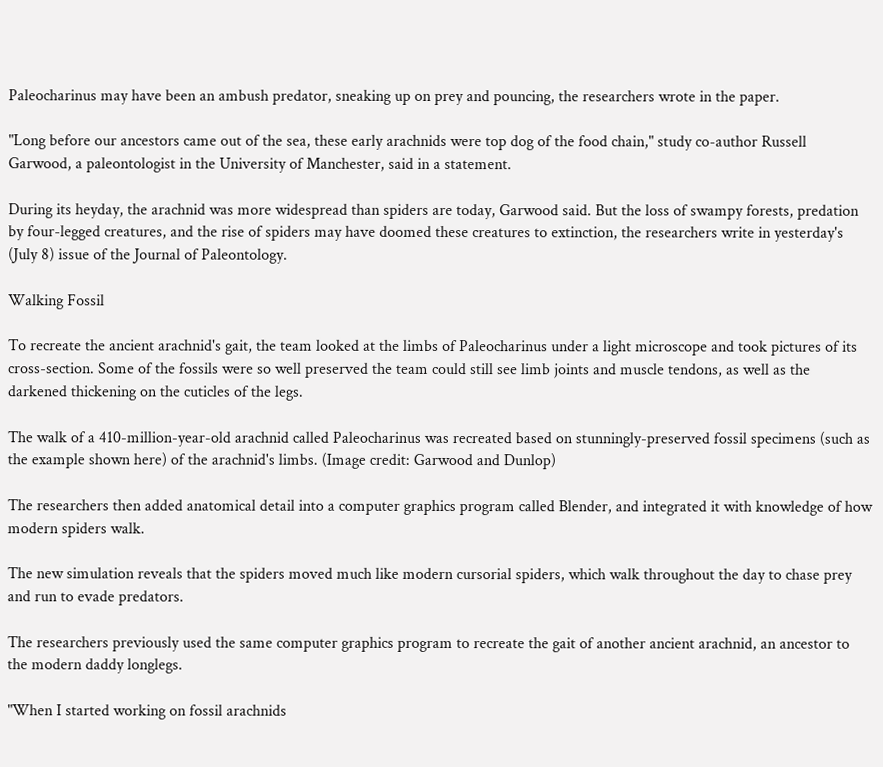Paleocharinus may have been an ambush predator, sneaking up on prey and pouncing, the researchers wrote in the paper.

"Long before our ancestors came out of the sea, these early arachnids were top dog of the food chain," study co-author Russell Garwood, a paleontologist in the University of Manchester, said in a statement.

During its heyday, the arachnid was more widespread than spiders are today, Garwood said. But the loss of swampy forests, predation by four-legged creatures, and the rise of spiders may have doomed these creatures to extinction, the researchers write in yesterday's (July 8) issue of the Journal of Paleontology.

Walking Fossil

To recreate the ancient arachnid's gait, the team looked at the limbs of Paleocharinus under a light microscope and took pictures of its cross-section. Some of the fossils were so well preserved the team could still see limb joints and muscle tendons, as well as the darkened thickening on the cuticles of the legs.

The walk of a 410-million-year-old arachnid called Paleocharinus was recreated based on stunningly-preserved fossil specimens (such as the example shown here) of the arachnid's limbs. (Image credit: Garwood and Dunlop)

The researchers then added anatomical detail into a computer graphics program called Blender, and integrated it with knowledge of how modern spiders walk.

The new simulation reveals that the spiders moved much like modern cursorial spiders, which walk throughout the day to chase prey and run to evade predators.

The researchers previously used the same computer graphics program to recreate the gait of another ancient arachnid, an ancestor to the modern daddy longlegs.

"When I started working on fossil arachnids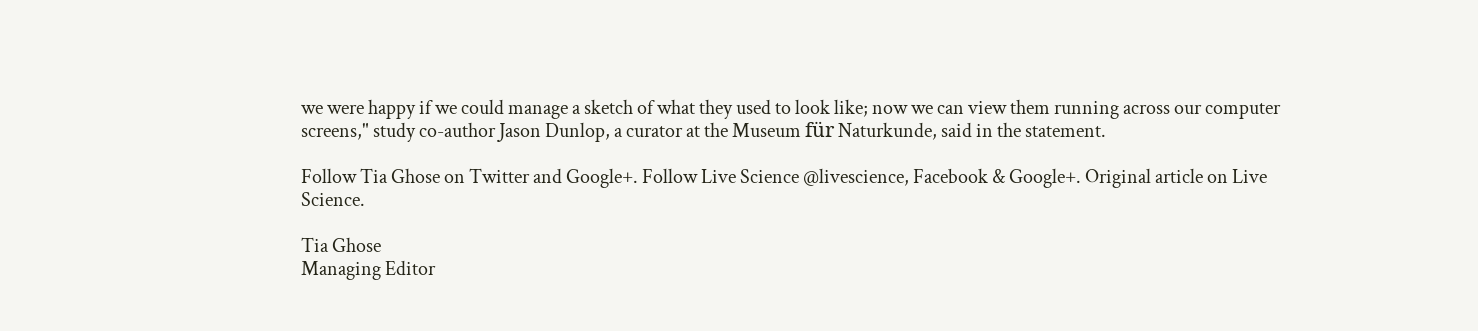we were happy if we could manage a sketch of what they used to look like; now we can view them running across our computer screens," study co-author Jason Dunlop, a curator at the Museum für Naturkunde, said in the statement.

Follow Tia Ghose on Twitter and Google+. Follow Live Science @livescience, Facebook & Google+. Original article on Live Science.

Tia Ghose
Managing Editor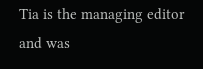Tia is the managing editor and was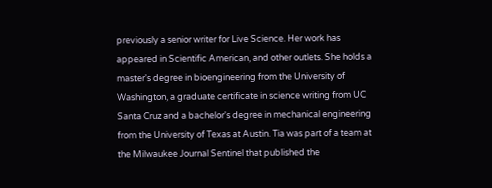previously a senior writer for Live Science. Her work has appeared in Scientific American, and other outlets. She holds a master's degree in bioengineering from the University of Washington, a graduate certificate in science writing from UC Santa Cruz and a bachelor's degree in mechanical engineering from the University of Texas at Austin. Tia was part of a team at the Milwaukee Journal Sentinel that published the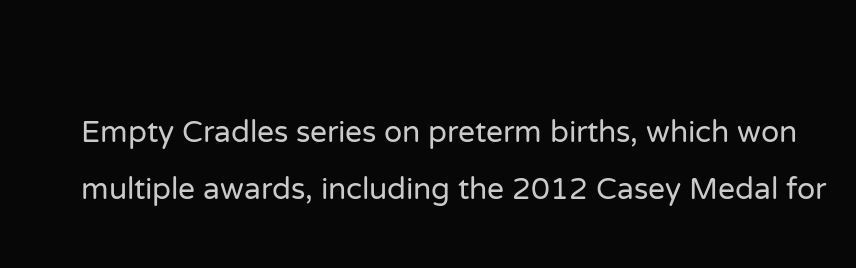Empty Cradles series on preterm births, which won multiple awards, including the 2012 Casey Medal for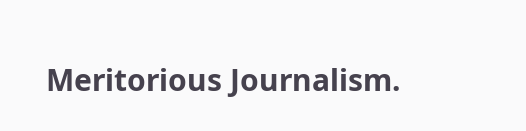Meritorious Journalism.